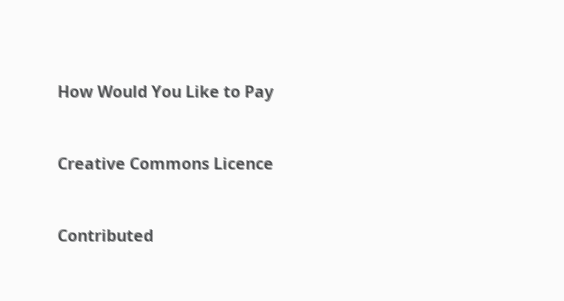How Would You Like to Pay



Creative Commons Licence



Contributed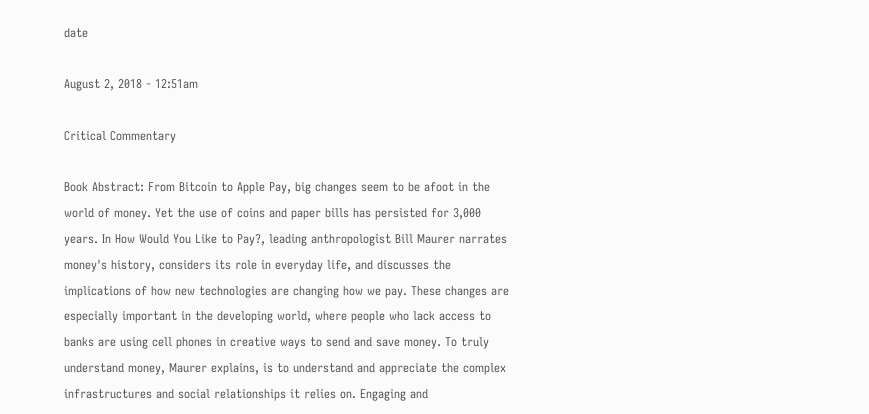date

August 2, 2018 - 12:51am

Critical Commentary

Book Abstract: From Bitcoin to Apple Pay, big changes seem to be afoot in the world of money. Yet the use of coins and paper bills has persisted for 3,000 years. In How Would You Like to Pay?, leading anthropologist Bill Maurer narrates money's history, considers its role in everyday life, and discusses the implications of how new technologies are changing how we pay. These changes are especially important in the developing world, where people who lack access to banks are using cell phones in creative ways to send and save money. To truly understand money, Maurer explains, is to understand and appreciate the complex infrastructures and social relationships it relies on. Engaging and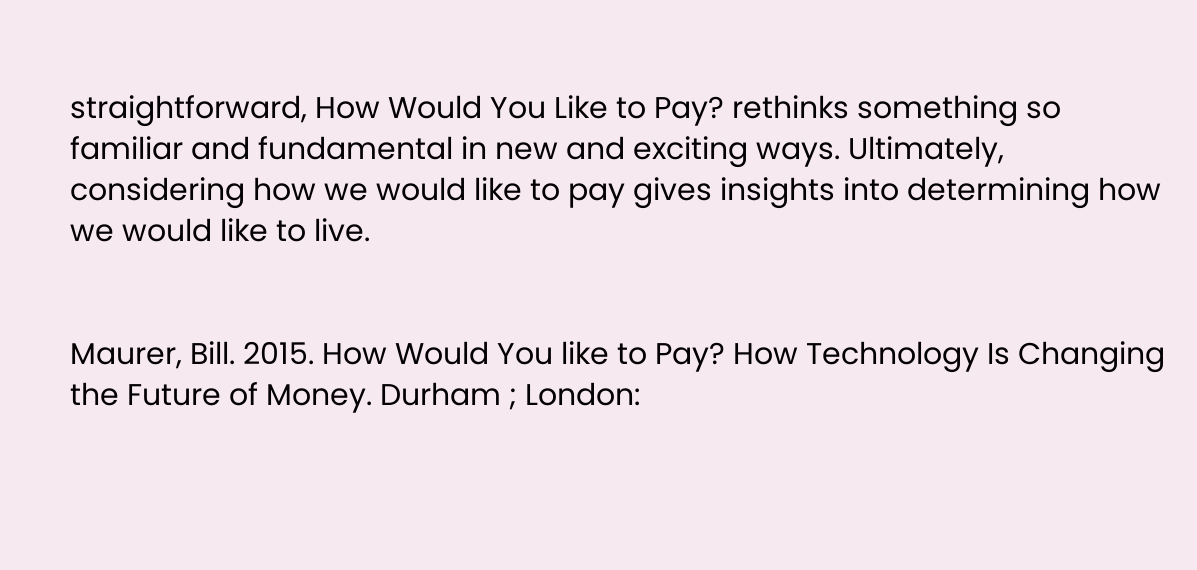straightforward, How Would You Like to Pay? rethinks something so familiar and fundamental in new and exciting ways. Ultimately, considering how we would like to pay gives insights into determining how we would like to live.


Maurer, Bill. 2015. How Would You like to Pay? How Technology Is Changing the Future of Money. Durham ; London: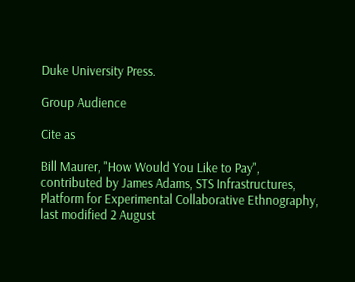Duke University Press.

Group Audience

Cite as

Bill Maurer, "How Would You Like to Pay", contributed by James Adams, STS Infrastructures, Platform for Experimental Collaborative Ethnography, last modified 2 August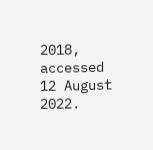2018, accessed 12 August 2022.